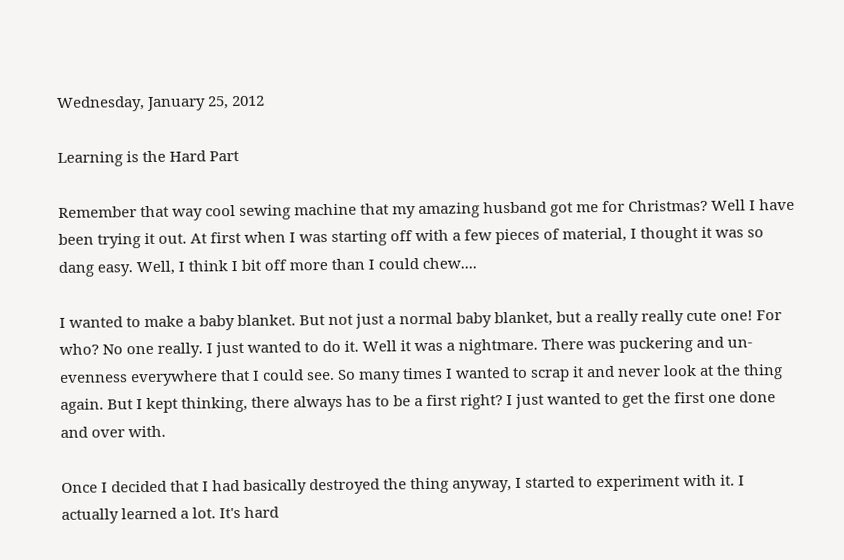Wednesday, January 25, 2012

Learning is the Hard Part

Remember that way cool sewing machine that my amazing husband got me for Christmas? Well I have been trying it out. At first when I was starting off with a few pieces of material, I thought it was so dang easy. Well, I think I bit off more than I could chew....

I wanted to make a baby blanket. But not just a normal baby blanket, but a really really cute one! For who? No one really. I just wanted to do it. Well it was a nightmare. There was puckering and un-evenness everywhere that I could see. So many times I wanted to scrap it and never look at the thing again. But I kept thinking, there always has to be a first right? I just wanted to get the first one done and over with.

Once I decided that I had basically destroyed the thing anyway, I started to experiment with it. I actually learned a lot. It's hard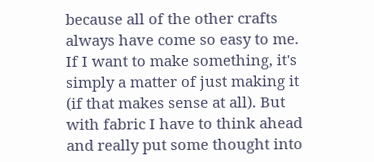because all of the other crafts always have come so easy to me. If I want to make something, it's simply a matter of just making it (if that makes sense at all). But with fabric I have to think ahead and really put some thought into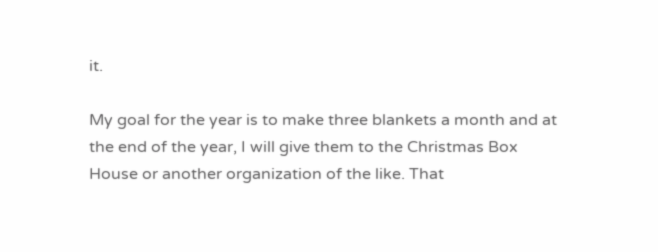it.

My goal for the year is to make three blankets a month and at the end of the year, I will give them to the Christmas Box House or another organization of the like. That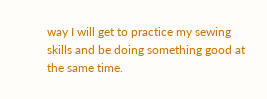way I will get to practice my sewing skills and be doing something good at the same time.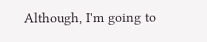Although, I'm going to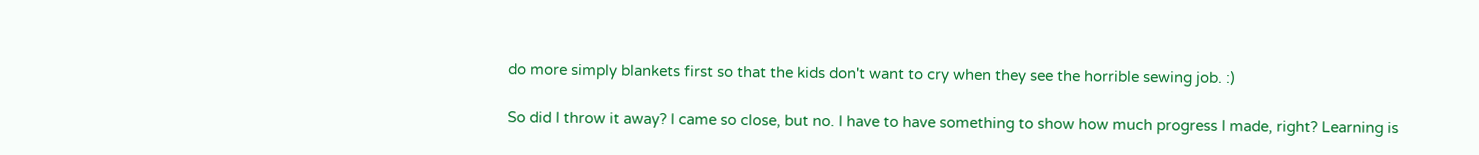do more simply blankets first so that the kids don't want to cry when they see the horrible sewing job. :)

So did I throw it away? I came so close, but no. I have to have something to show how much progress I made, right? Learning is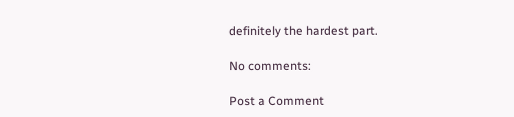definitely the hardest part.

No comments:

Post a Comment